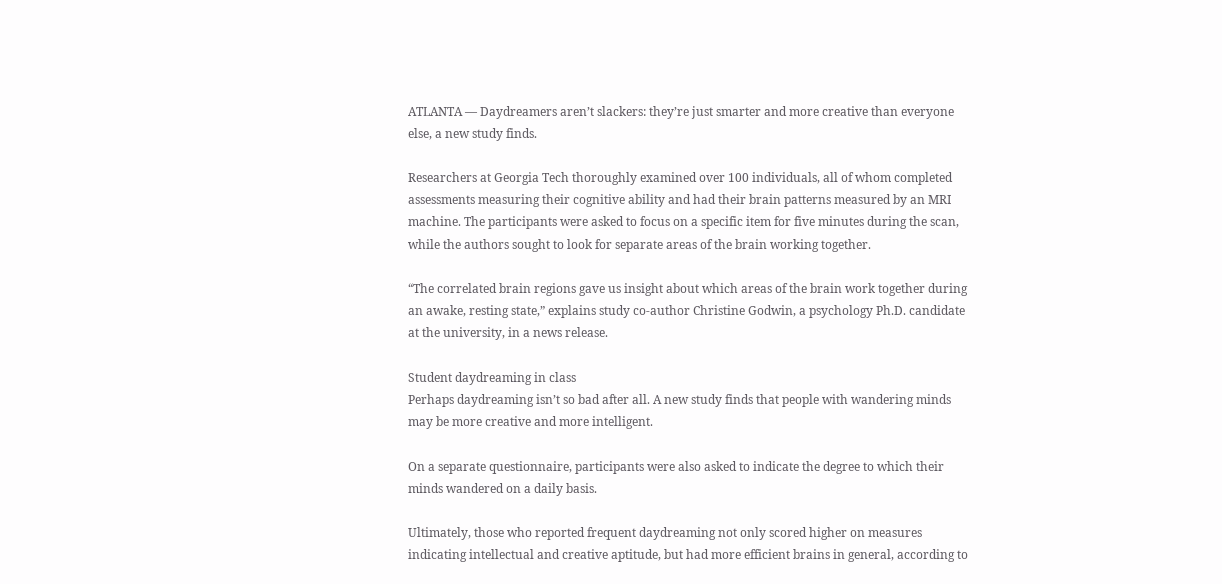ATLANTA — Daydreamers aren’t slackers: they’re just smarter and more creative than everyone else, a new study finds.

Researchers at Georgia Tech thoroughly examined over 100 individuals, all of whom completed assessments measuring their cognitive ability and had their brain patterns measured by an MRI machine. The participants were asked to focus on a specific item for five minutes during the scan, while the authors sought to look for separate areas of the brain working together.

“The correlated brain regions gave us insight about which areas of the brain work together during an awake, resting state,” explains study co-author Christine Godwin, a psychology Ph.D. candidate at the university, in a news release.

Student daydreaming in class
Perhaps daydreaming isn’t so bad after all. A new study finds that people with wandering minds may be more creative and more intelligent.

On a separate questionnaire, participants were also asked to indicate the degree to which their minds wandered on a daily basis.

Ultimately, those who reported frequent daydreaming not only scored higher on measures indicating intellectual and creative aptitude, but had more efficient brains in general, according to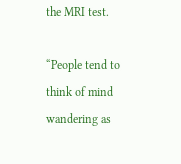the MRI test.

“People tend to think of mind wandering as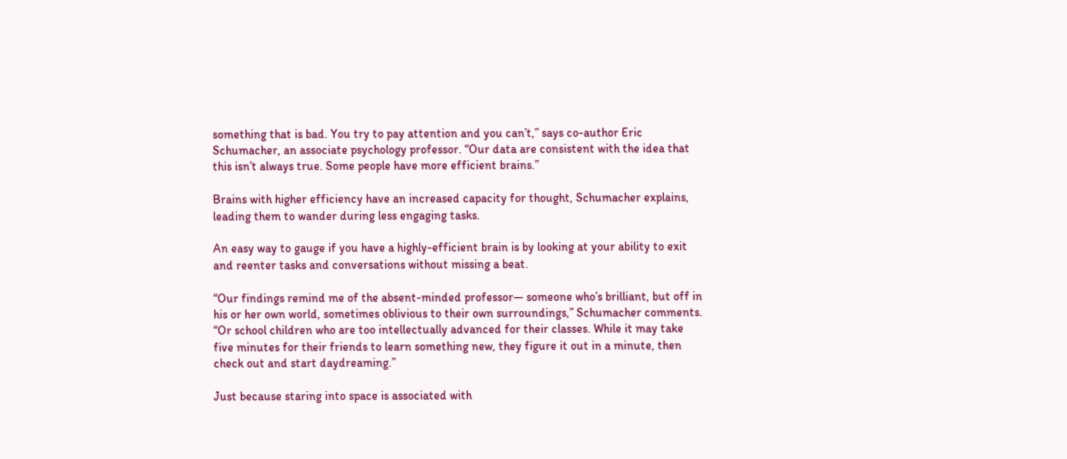something that is bad. You try to pay attention and you can’t,” says co-author Eric Schumacher, an associate psychology professor. “Our data are consistent with the idea that this isn’t always true. Some people have more efficient brains.”

Brains with higher efficiency have an increased capacity for thought, Schumacher explains, leading them to wander during less engaging tasks.

An easy way to gauge if you have a highly-efficient brain is by looking at your ability to exit and reenter tasks and conversations without missing a beat.

“Our findings remind me of the absent-minded professor— someone who’s brilliant, but off in his or her own world, sometimes oblivious to their own surroundings,” Schumacher comments. “Or school children who are too intellectually advanced for their classes. While it may take five minutes for their friends to learn something new, they figure it out in a minute, then check out and start daydreaming.”

Just because staring into space is associated with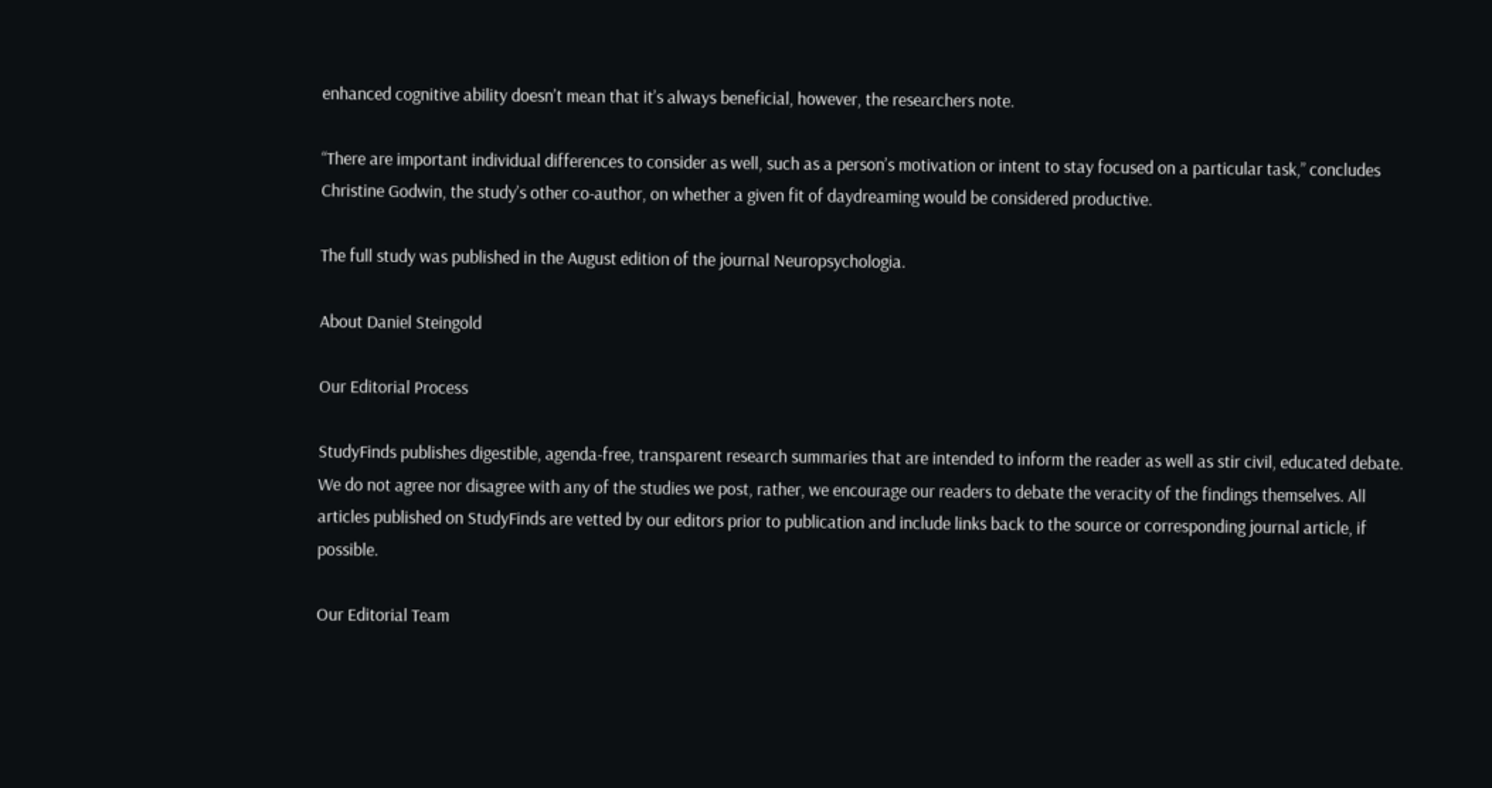enhanced cognitive ability doesn’t mean that it’s always beneficial, however, the researchers note.

“There are important individual differences to consider as well, such as a person’s motivation or intent to stay focused on a particular task,” concludes Christine Godwin, the study’s other co-author, on whether a given fit of daydreaming would be considered productive.

The full study was published in the August edition of the journal Neuropsychologia.

About Daniel Steingold

Our Editorial Process

StudyFinds publishes digestible, agenda-free, transparent research summaries that are intended to inform the reader as well as stir civil, educated debate. We do not agree nor disagree with any of the studies we post, rather, we encourage our readers to debate the veracity of the findings themselves. All articles published on StudyFinds are vetted by our editors prior to publication and include links back to the source or corresponding journal article, if possible.

Our Editorial Team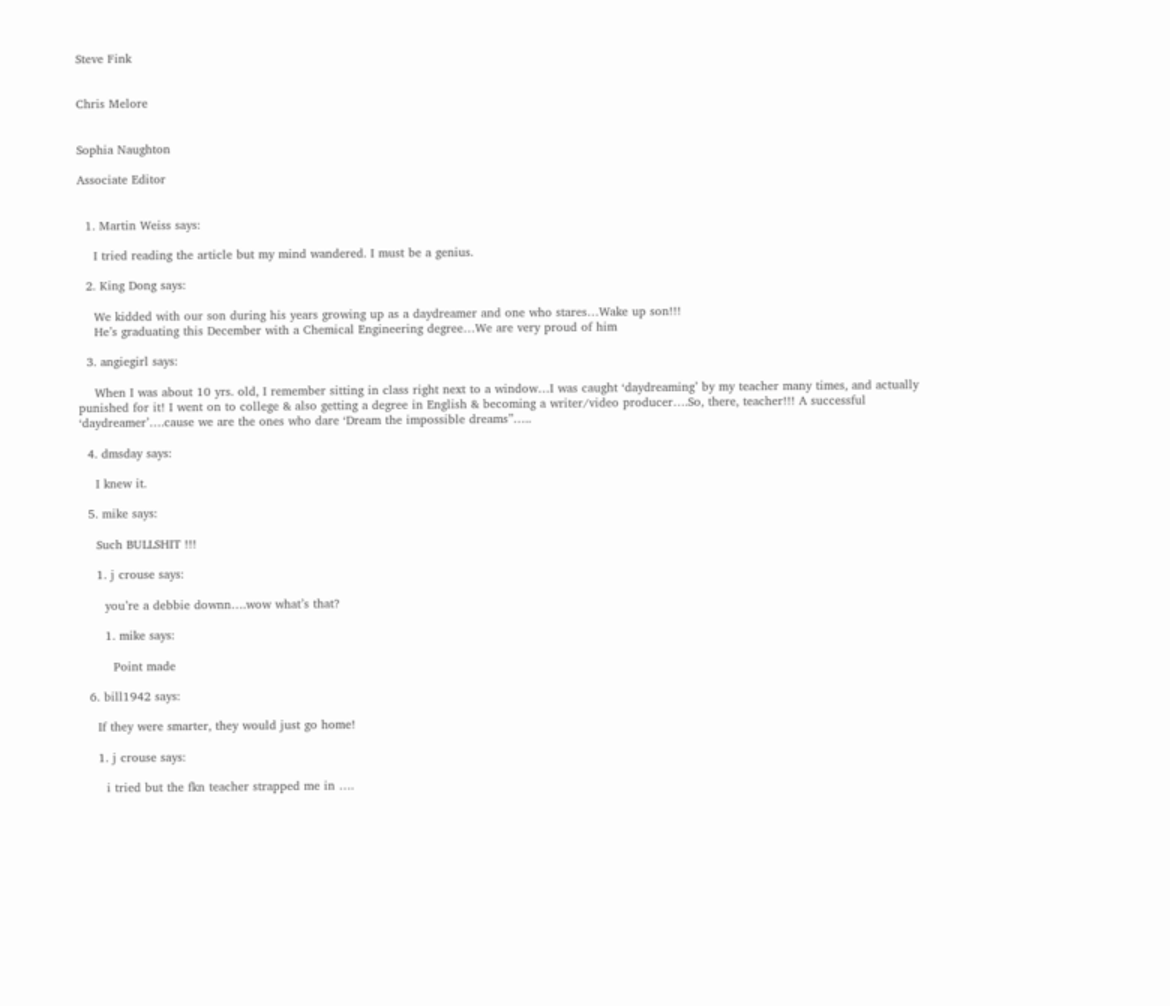Steve Fink


Chris Melore


Sophia Naughton

Associate Editor


  1. Martin Weiss says:

    I tried reading the article but my mind wandered. I must be a genius.

  2. King Dong says:

    We kidded with our son during his years growing up as a daydreamer and one who stares…Wake up son!!!
    He’s graduating this December with a Chemical Engineering degree…We are very proud of him

  3. angiegirl says:

    When I was about 10 yrs. old, I remember sitting in class right next to a window…I was caught ‘daydreaming’ by my teacher many times, and actually punished for it! I went on to college & also getting a degree in English & becoming a writer/video producer….So, there, teacher!!! A successful ‘daydreamer’….cause we are the ones who dare ‘Dream the impossible dreams”…..

  4. dmsday says:

    I knew it.

  5. mike says:

    Such BULLSHIT !!!

    1. j crouse says:

      you’re a debbie downn….wow what’s that?

      1. mike says:

        Point made

  6. bill1942 says:

    If they were smarter, they would just go home!

    1. j crouse says:

      i tried but the fkn teacher strapped me in ….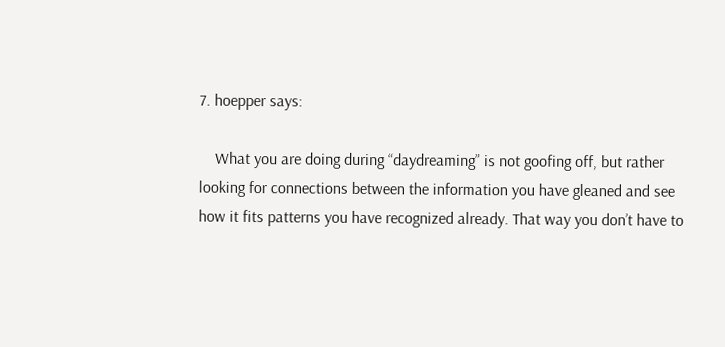7. hoepper says:

    What you are doing during “daydreaming” is not goofing off, but rather looking for connections between the information you have gleaned and see how it fits patterns you have recognized already. That way you don’t have to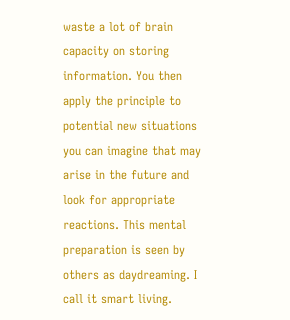waste a lot of brain capacity on storing information. You then apply the principle to potential new situations you can imagine that may arise in the future and look for appropriate reactions. This mental preparation is seen by others as daydreaming. I call it smart living.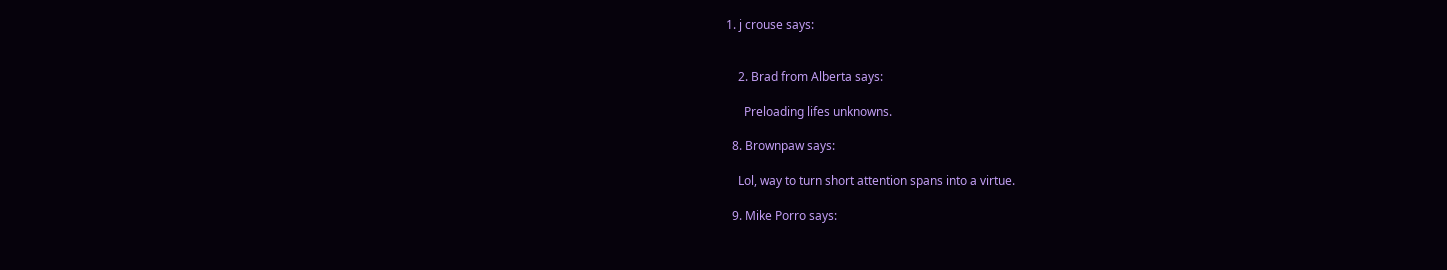1. j crouse says:


    2. Brad from Alberta says:

      Preloading lifes unknowns.

  8. Brownpaw says:

    Lol, way to turn short attention spans into a virtue.

  9. Mike Porro says: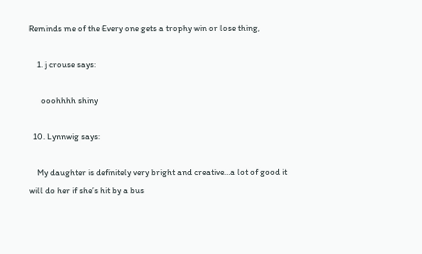Reminds me of the Every one gets a trophy win or lose thing,

    1. j crouse says:

      ooohhhh shiny

  10. Lynnwig says:

    My daughter is definitely very bright and creative…a lot of good it will do her if she’s hit by a bus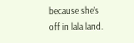because she’s off in lala land.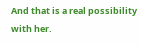And that is a real possibility with her.